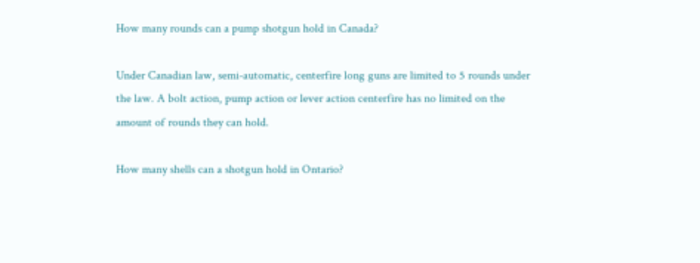How many rounds can a pump shotgun hold in Canada?

Under Canadian law, semi-automatic, centerfire long guns are limited to 5 rounds under the law. A bolt action, pump action or lever action centerfire has no limited on the amount of rounds they can hold.

How many shells can a shotgun hold in Ontario?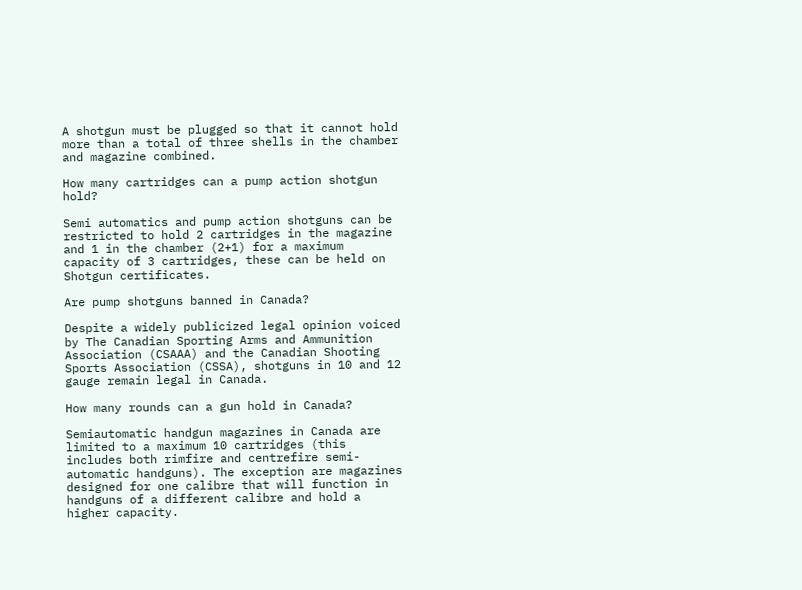A shotgun must be plugged so that it cannot hold more than a total of three shells in the chamber and magazine combined.

How many cartridges can a pump action shotgun hold?

Semi automatics and pump action shotguns can be restricted to hold 2 cartridges in the magazine and 1 in the chamber (2+1) for a maximum capacity of 3 cartridges, these can be held on Shotgun certificates.

Are pump shotguns banned in Canada?

Despite a widely publicized legal opinion voiced by The Canadian Sporting Arms and Ammunition Association (CSAAA) and the Canadian Shooting Sports Association (CSSA), shotguns in 10 and 12 gauge remain legal in Canada.

How many rounds can a gun hold in Canada?

Semiautomatic handgun magazines in Canada are limited to a maximum 10 cartridges (this includes both rimfire and centrefire semi-automatic handguns). The exception are magazines designed for one calibre that will function in handguns of a different calibre and hold a higher capacity.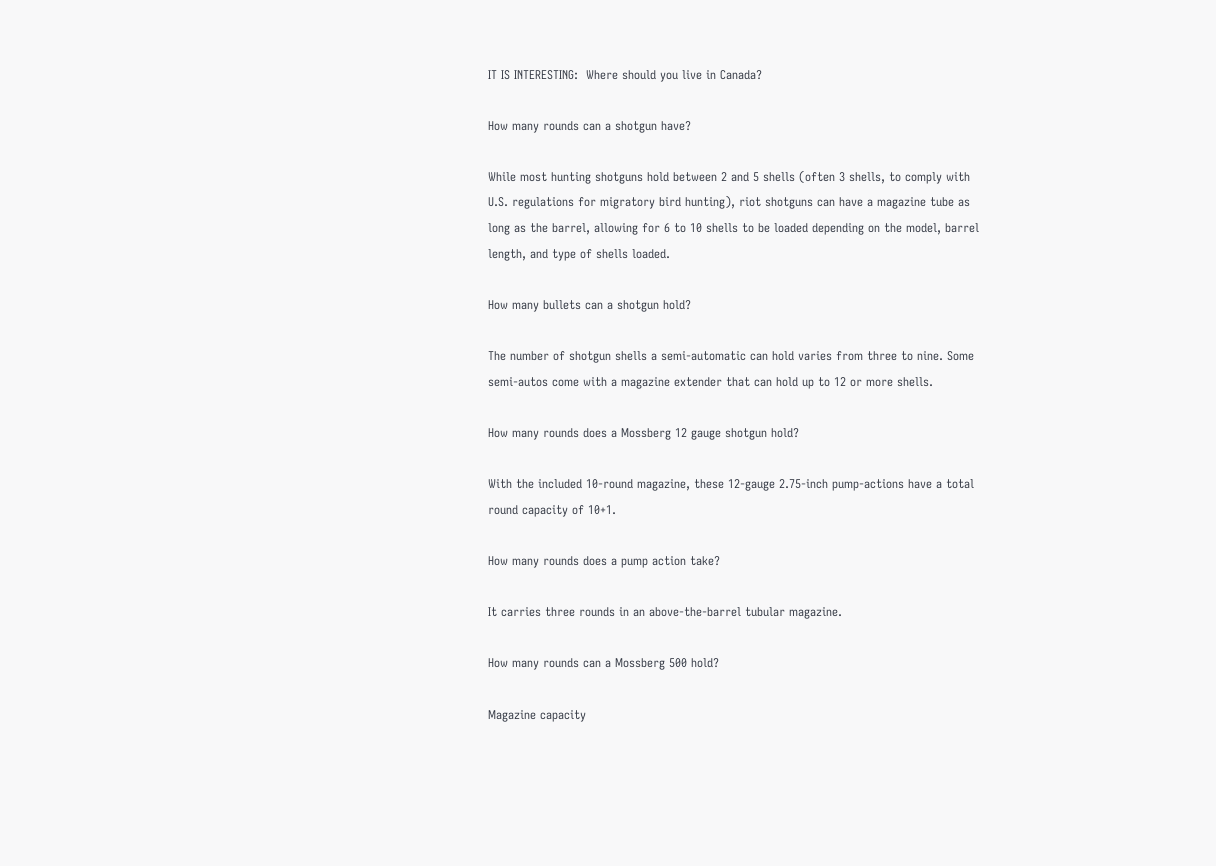IT IS INTERESTING:  Where should you live in Canada?

How many rounds can a shotgun have?

While most hunting shotguns hold between 2 and 5 shells (often 3 shells, to comply with U.S. regulations for migratory bird hunting), riot shotguns can have a magazine tube as long as the barrel, allowing for 6 to 10 shells to be loaded depending on the model, barrel length, and type of shells loaded.

How many bullets can a shotgun hold?

The number of shotgun shells a semi-automatic can hold varies from three to nine. Some semi-autos come with a magazine extender that can hold up to 12 or more shells.

How many rounds does a Mossberg 12 gauge shotgun hold?

With the included 10-round magazine, these 12-gauge 2.75-inch pump-actions have a total round capacity of 10+1.

How many rounds does a pump action take?

It carries three rounds in an above-the-barrel tubular magazine.

How many rounds can a Mossberg 500 hold?

Magazine capacity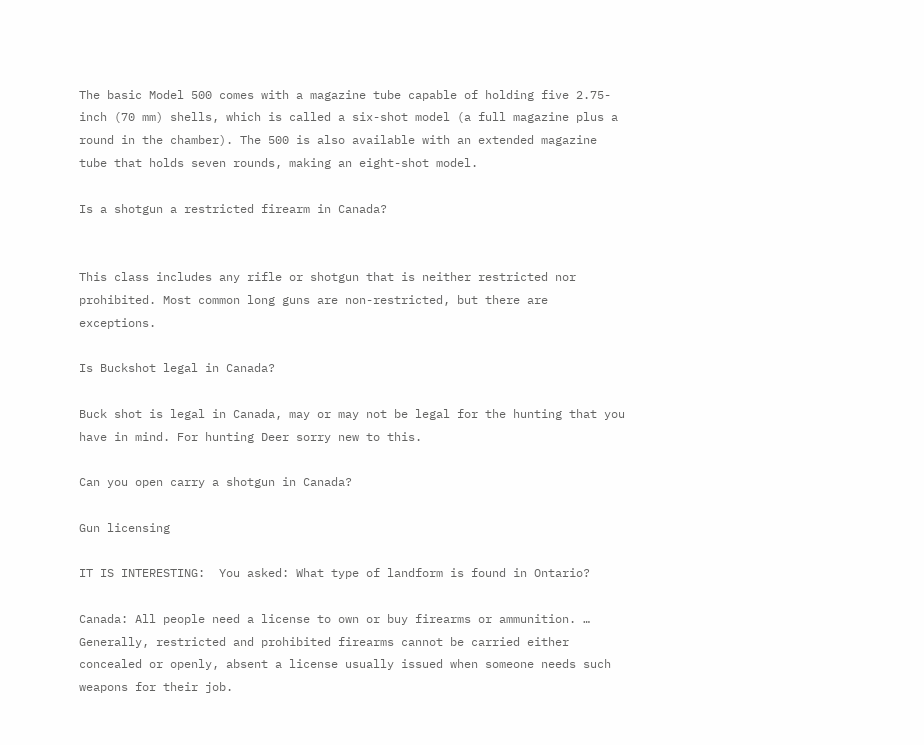The basic Model 500 comes with a magazine tube capable of holding five 2.75-inch (70 mm) shells, which is called a six-shot model (a full magazine plus a round in the chamber). The 500 is also available with an extended magazine tube that holds seven rounds, making an eight-shot model.

Is a shotgun a restricted firearm in Canada?


This class includes any rifle or shotgun that is neither restricted nor prohibited. Most common long guns are non-restricted, but there are exceptions.

Is Buckshot legal in Canada?

Buck shot is legal in Canada, may or may not be legal for the hunting that you have in mind. For hunting Deer sorry new to this.

Can you open carry a shotgun in Canada?

Gun licensing

IT IS INTERESTING:  You asked: What type of landform is found in Ontario?

Canada: All people need a license to own or buy firearms or ammunition. … Generally, restricted and prohibited firearms cannot be carried either concealed or openly, absent a license usually issued when someone needs such weapons for their job.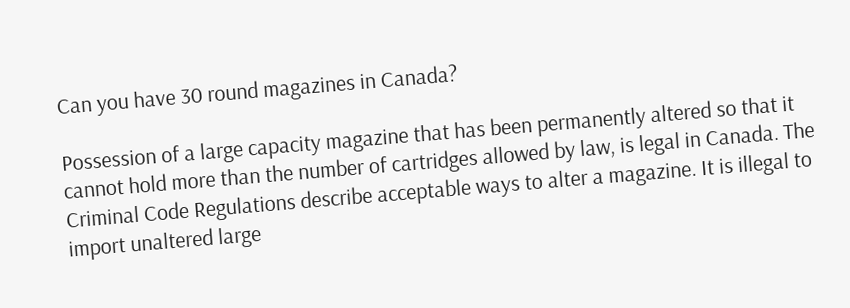Can you have 30 round magazines in Canada?

Possession of a large capacity magazine that has been permanently altered so that it cannot hold more than the number of cartridges allowed by law, is legal in Canada. The Criminal Code Regulations describe acceptable ways to alter a magazine. It is illegal to import unaltered large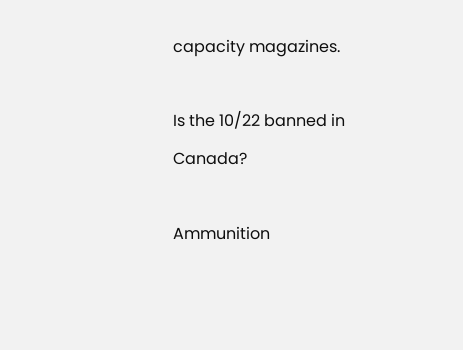capacity magazines.

Is the 10/22 banned in Canada?

Ammunition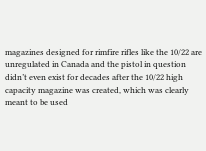magazines designed for rimfire rifles like the 10/22 are unregulated in Canada and the pistol in question didn’t even exist for decades after the 10/22 high capacity magazine was created, which was clearly meant to be used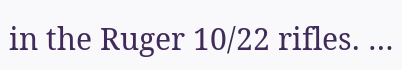in the Ruger 10/22 rifles. …